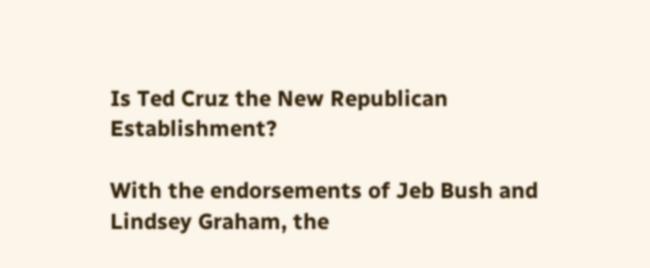Is Ted Cruz the New Republican Establishment?

With the endorsements of Jeb Bush and Lindsey Graham, the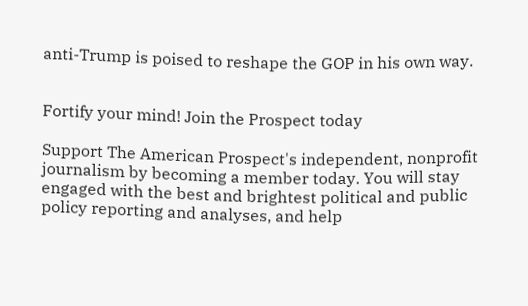anti-Trump is poised to reshape the GOP in his own way.


Fortify your mind! Join the Prospect today

Support The American Prospect's independent, nonprofit journalism by becoming a member today. You will stay engaged with the best and brightest political and public policy reporting and analyses, and help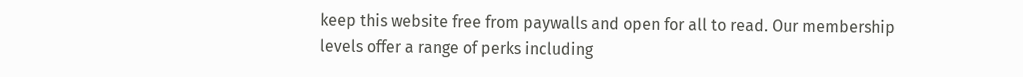keep this website free from paywalls and open for all to read. Our membership levels offer a range of perks including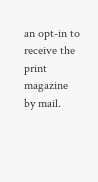an opt-in to receive the print magazine by mail.